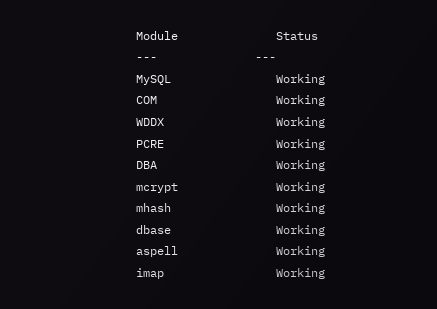Module              Status
---              ---
MySQL               Working
COM                 Working
WDDX                Working
PCRE                Working
DBA                 Working
mcrypt              Working
mhash               Working
dbase               Working
aspell              Working
imap                Working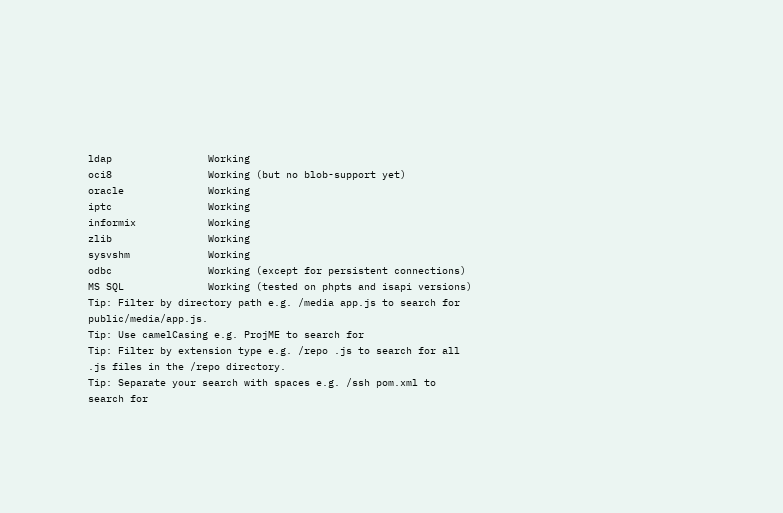ldap                Working
oci8                Working (but no blob-support yet)
oracle              Working
iptc                Working
informix            Working
zlib                Working
sysvshm             Working
odbc                Working (except for persistent connections)
MS SQL              Working (tested on phpts and isapi versions)
Tip: Filter by directory path e.g. /media app.js to search for public/media/app.js.
Tip: Use camelCasing e.g. ProjME to search for
Tip: Filter by extension type e.g. /repo .js to search for all .js files in the /repo directory.
Tip: Separate your search with spaces e.g. /ssh pom.xml to search for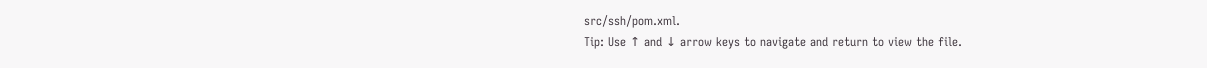src/ssh/pom.xml.
Tip: Use ↑ and ↓ arrow keys to navigate and return to view the file.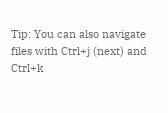Tip: You can also navigate files with Ctrl+j (next) and Ctrl+k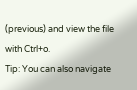(previous) and view the file with Ctrl+o.
Tip: You can also navigate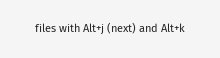files with Alt+j (next) and Alt+k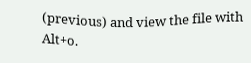(previous) and view the file with Alt+o.